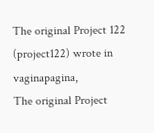The original Project 122 (project122) wrote in vaginapagina,
The original Project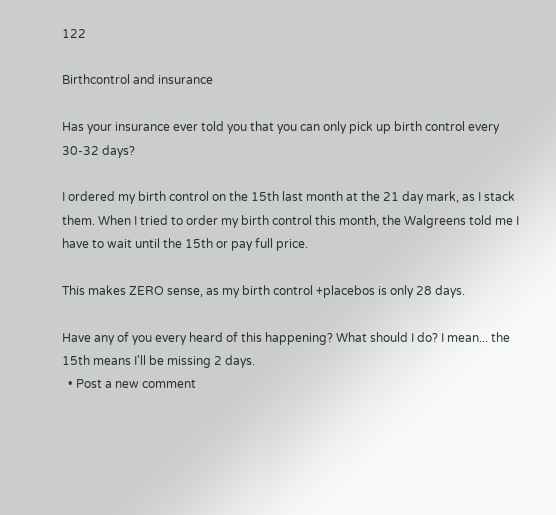122

Birthcontrol and insurance

Has your insurance ever told you that you can only pick up birth control every 30-32 days?

I ordered my birth control on the 15th last month at the 21 day mark, as I stack them. When I tried to order my birth control this month, the Walgreens told me I have to wait until the 15th or pay full price.

This makes ZERO sense, as my birth control +placebos is only 28 days.

Have any of you every heard of this happening? What should I do? I mean... the 15th means I'll be missing 2 days.
  • Post a new comment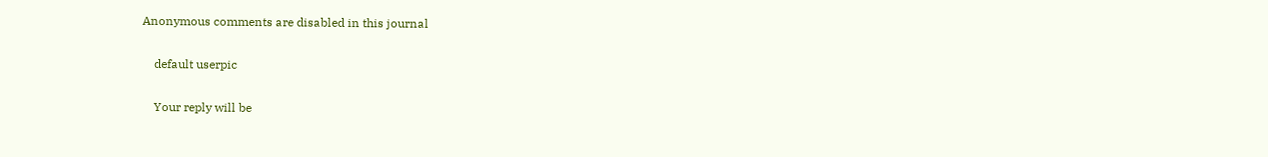Anonymous comments are disabled in this journal

    default userpic

    Your reply will be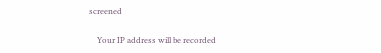screened

    Your IP address will be recorded